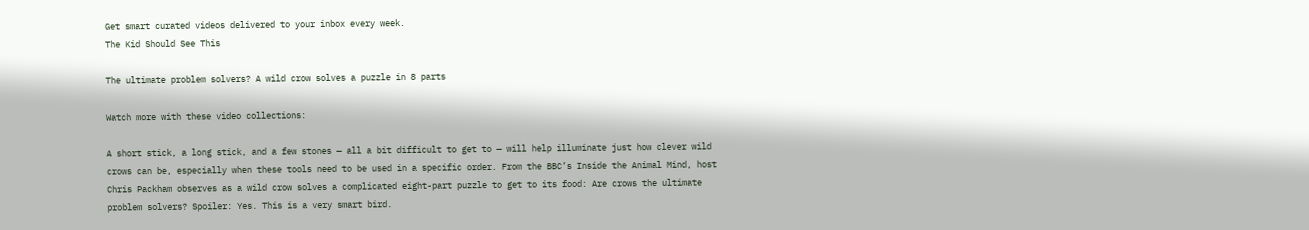Get smart curated videos delivered to your inbox every week.
The Kid Should See This

The ultimate problem solvers? A wild crow solves a puzzle in 8 parts

Watch more with these video collections:

A short stick, a long stick, and a few stones — all a bit difficult to get to — will help illuminate just how clever wild crows can be, especially when these tools need to be used in a specific order. From the BBC’s Inside the Animal Mind, host Chris Packham observes as a wild crow solves a complicated eight-part puzzle to get to its food: Are crows the ultimate problem solvers? Spoiler: Yes. This is a very smart bird.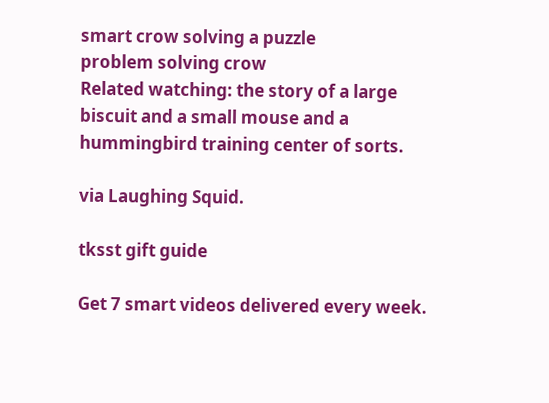smart crow solving a puzzle
problem solving crow
Related watching: the story of a large biscuit and a small mouse and a hummingbird training center of sorts.

via Laughing Squid.

tksst gift guide

Get 7 smart videos delivered every week.